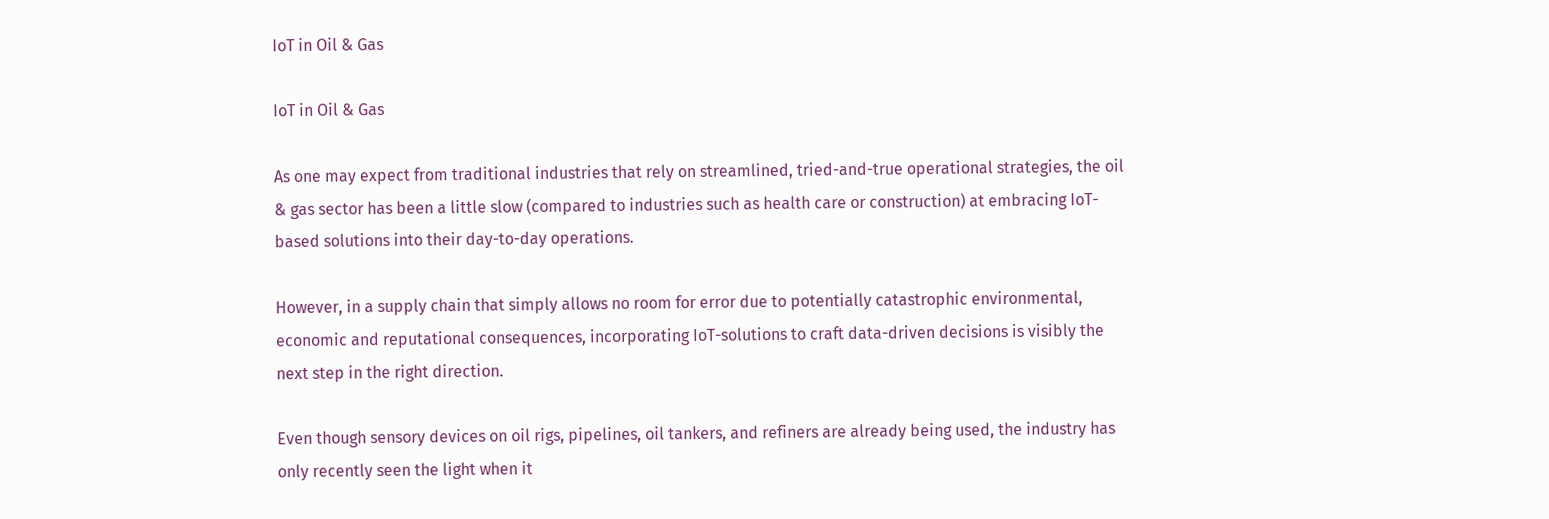IoT in Oil & Gas

IoT in Oil & Gas

As one may expect from traditional industries that rely on streamlined, tried-and-true operational strategies, the oil & gas sector has been a little slow (compared to industries such as health care or construction) at embracing IoT-based solutions into their day-to-day operations.

However, in a supply chain that simply allows no room for error due to potentially catastrophic environmental, economic and reputational consequences, incorporating IoT-solutions to craft data-driven decisions is visibly the next step in the right direction.

Even though sensory devices on oil rigs, pipelines, oil tankers, and refiners are already being used, the industry has only recently seen the light when it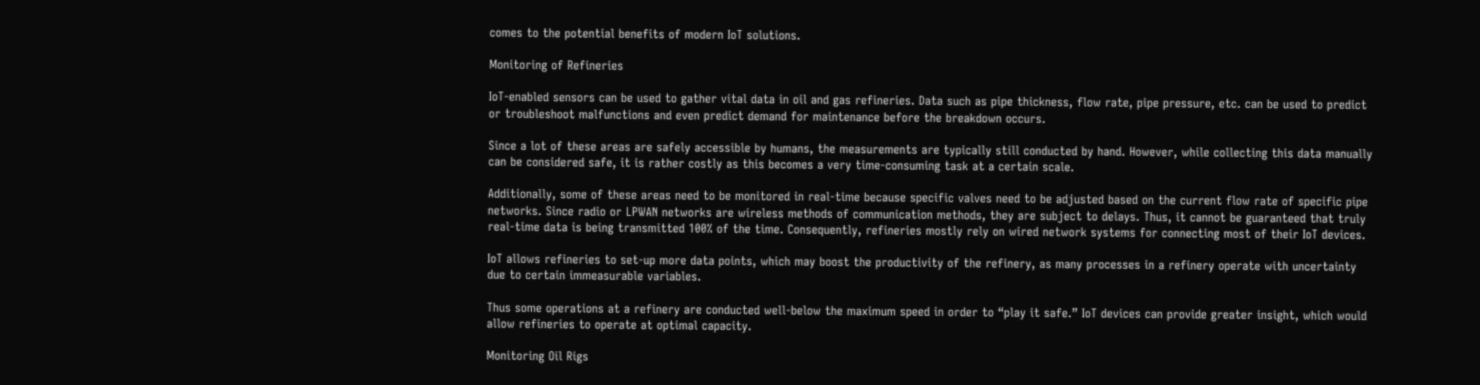comes to the potential benefits of modern IoT solutions.

Monitoring of Refineries

IoT-enabled sensors can be used to gather vital data in oil and gas refineries. Data such as pipe thickness, flow rate, pipe pressure, etc. can be used to predict or troubleshoot malfunctions and even predict demand for maintenance before the breakdown occurs.

Since a lot of these areas are safely accessible by humans, the measurements are typically still conducted by hand. However, while collecting this data manually can be considered safe, it is rather costly as this becomes a very time-consuming task at a certain scale.

Additionally, some of these areas need to be monitored in real-time because specific valves need to be adjusted based on the current flow rate of specific pipe networks. Since radio or LPWAN networks are wireless methods of communication methods, they are subject to delays. Thus, it cannot be guaranteed that truly real-time data is being transmitted 100% of the time. Consequently, refineries mostly rely on wired network systems for connecting most of their IoT devices.

IoT allows refineries to set-up more data points, which may boost the productivity of the refinery, as many processes in a refinery operate with uncertainty due to certain immeasurable variables.

Thus some operations at a refinery are conducted well-below the maximum speed in order to “play it safe.” IoT devices can provide greater insight, which would allow refineries to operate at optimal capacity.

Monitoring Oil Rigs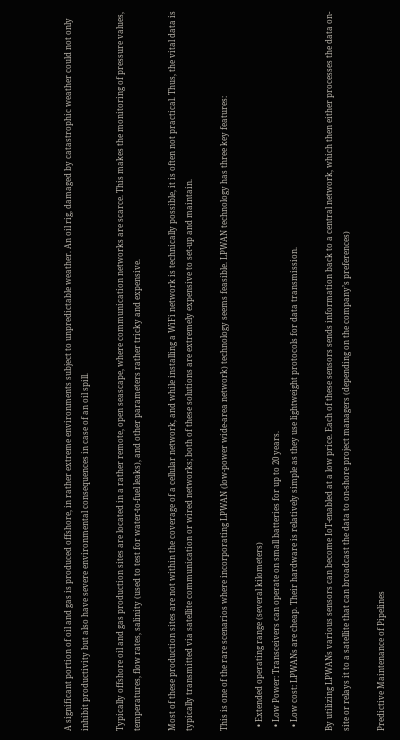A significant portion of oil and gas is produced offshore, in rather extreme environments subject to unpredictable weather. An oil rig, damaged by catastrophic weather could not only inhibit productivity but also have severe environmental consequences in case of an oil spill.

Typically offshore oil and gas production sites are located in a rather remote, open seascape, where communication networks are scarce. This makes the monitoring of pressure values, temperatures, flow rates, salinity (used to test for water-to-fuel leaks), and other parameters rather tricky and expensive.

Most of these production sites are not within the coverage of a cellular network, and while installing a WiFi network is technically possible, it is often not practical. Thus, the vital data is typically transmitted via satellite communication or wired networks; both of these solutions are extremely expensive to set-up and maintain.

This is one of the rare scenarios where incorporating LPWAN (low-power wide-area network) technology seems feasible. LPWAN technology has three key features:

  • Extended operating range (several kilometers)
  • Low Power: Transceivers can operate on small batteries for up to 20 years.
  • Low cost: LPWANs are cheap. Their hardware is relatively simple as they use lightweight protocols for data transmission.

By utilizing LPWANs various sensors can become IoT-enabled at a low price. Each of these sensors sends information back to a central network, which then either processes the data on-site or relays it to a satellite that can broadcast the data to on-shore project managers (depending on the company’s preferences)

Predictive Maintenance of Pipelines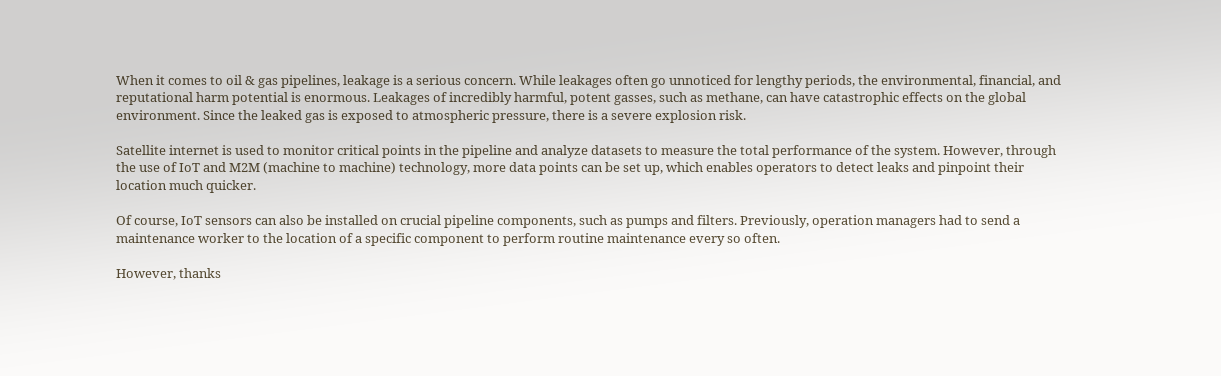When it comes to oil & gas pipelines, leakage is a serious concern. While leakages often go unnoticed for lengthy periods, the environmental, financial, and reputational harm potential is enormous. Leakages of incredibly harmful, potent gasses, such as methane, can have catastrophic effects on the global environment. Since the leaked gas is exposed to atmospheric pressure, there is a severe explosion risk.

Satellite internet is used to monitor critical points in the pipeline and analyze datasets to measure the total performance of the system. However, through the use of IoT and M2M (machine to machine) technology, more data points can be set up, which enables operators to detect leaks and pinpoint their location much quicker.

Of course, IoT sensors can also be installed on crucial pipeline components, such as pumps and filters. Previously, operation managers had to send a maintenance worker to the location of a specific component to perform routine maintenance every so often.

However, thanks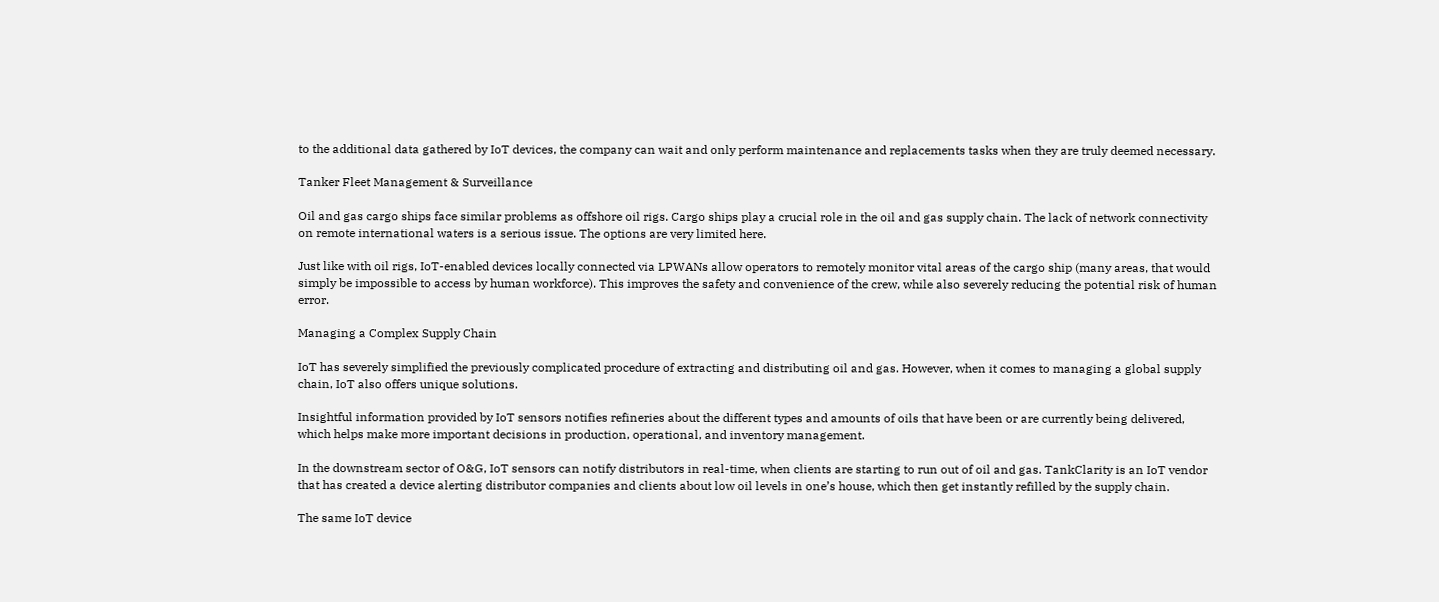to the additional data gathered by IoT devices, the company can wait and only perform maintenance and replacements tasks when they are truly deemed necessary.

Tanker Fleet Management & Surveillance

Oil and gas cargo ships face similar problems as offshore oil rigs. Cargo ships play a crucial role in the oil and gas supply chain. The lack of network connectivity on remote international waters is a serious issue. The options are very limited here.

Just like with oil rigs, IoT-enabled devices locally connected via LPWANs allow operators to remotely monitor vital areas of the cargo ship (many areas, that would simply be impossible to access by human workforce). This improves the safety and convenience of the crew, while also severely reducing the potential risk of human error.

Managing a Complex Supply Chain

IoT has severely simplified the previously complicated procedure of extracting and distributing oil and gas. However, when it comes to managing a global supply chain, IoT also offers unique solutions.

Insightful information provided by IoT sensors notifies refineries about the different types and amounts of oils that have been or are currently being delivered, which helps make more important decisions in production, operational, and inventory management.

In the downstream sector of O&G, IoT sensors can notify distributors in real-time, when clients are starting to run out of oil and gas. TankClarity is an IoT vendor that has created a device alerting distributor companies and clients about low oil levels in one’s house, which then get instantly refilled by the supply chain.

The same IoT device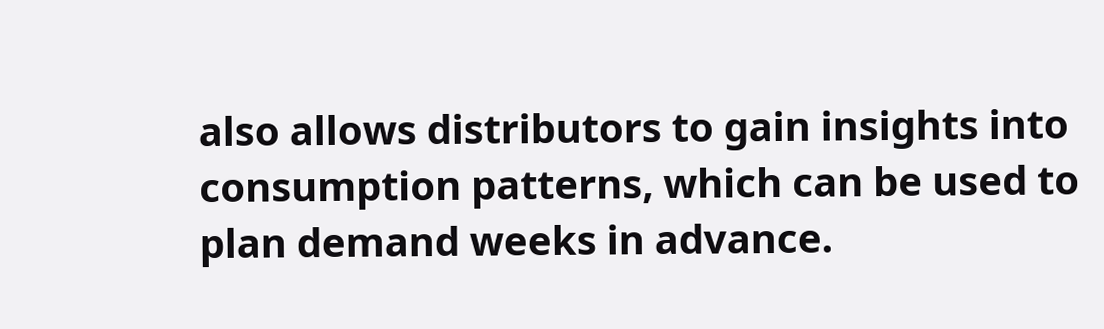also allows distributors to gain insights into consumption patterns, which can be used to plan demand weeks in advance.